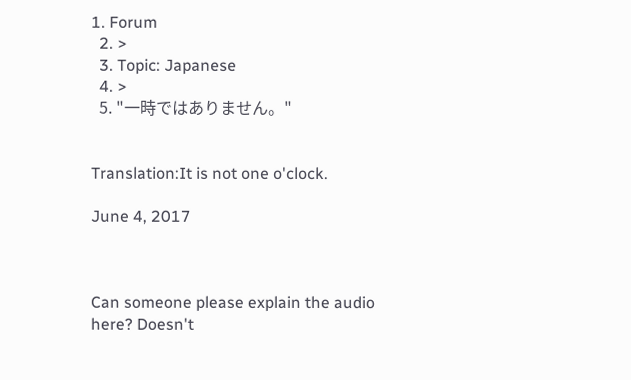1. Forum
  2. >
  3. Topic: Japanese
  4. >
  5. "一時ではありません。"


Translation:It is not one o'clock.

June 4, 2017



Can someone please explain the audio here? Doesn't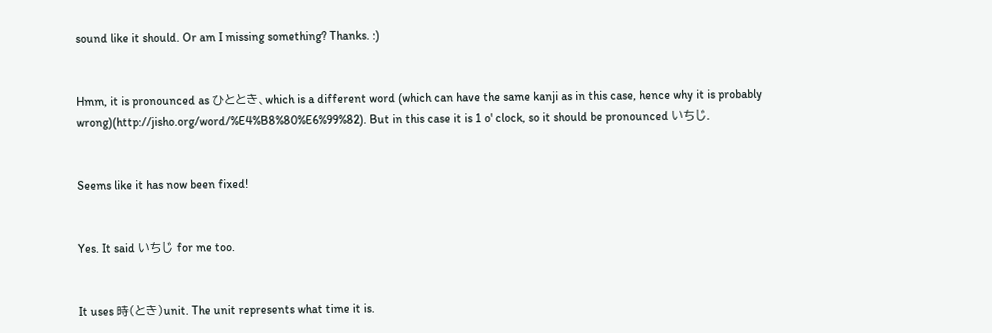sound like it should. Or am I missing something? Thanks. :)


Hmm, it is pronounced as ひととき、which is a different word (which can have the same kanji as in this case, hence why it is probably wrong)(http://jisho.org/word/%E4%B8%80%E6%99%82). But in this case it is 1 o' clock, so it should be pronounced いちじ.


Seems like it has now been fixed!


Yes. It said いちじ for me too.


It uses 時(とき)unit. The unit represents what time it is.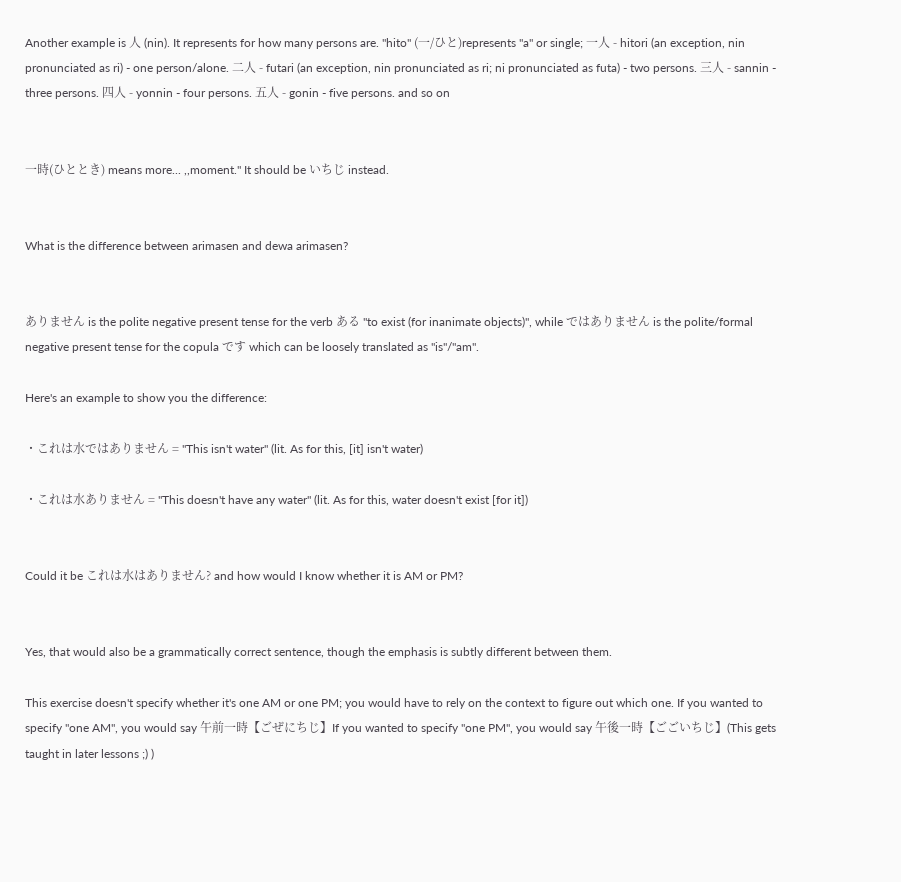Another example is 人 (nin). It represents for how many persons are. "hito" (一/ひと)represents "a" or single; 一人 - hitori (an exception, nin pronunciated as ri) - one person/alone. 二人 - futari (an exception, nin pronunciated as ri; ni pronunciated as futa) - two persons. 三人 - sannin - three persons. 四人 - yonnin - four persons. 五人 - gonin - five persons. and so on


一時(ひととき) means more... ,,moment.'' It should be いちじ instead.


What is the difference between arimasen and dewa arimasen?


ありません is the polite negative present tense for the verb ある "to exist (for inanimate objects)", while ではありません is the polite/formal negative present tense for the copula です which can be loosely translated as "is"/"am".

Here's an example to show you the difference:

・これは水ではありません = "This isn't water" (lit. As for this, [it] isn't water)

・これは水ありません = "This doesn't have any water" (lit. As for this, water doesn't exist [for it])


Could it be これは水はありません? and how would I know whether it is AM or PM?


Yes, that would also be a grammatically correct sentence, though the emphasis is subtly different between them.

This exercise doesn't specify whether it's one AM or one PM; you would have to rely on the context to figure out which one. If you wanted to specify "one AM", you would say 午前一時【ごぜにちじ】If you wanted to specify "one PM", you would say 午後一時【ごごいちじ】(This gets taught in later lessons ;) )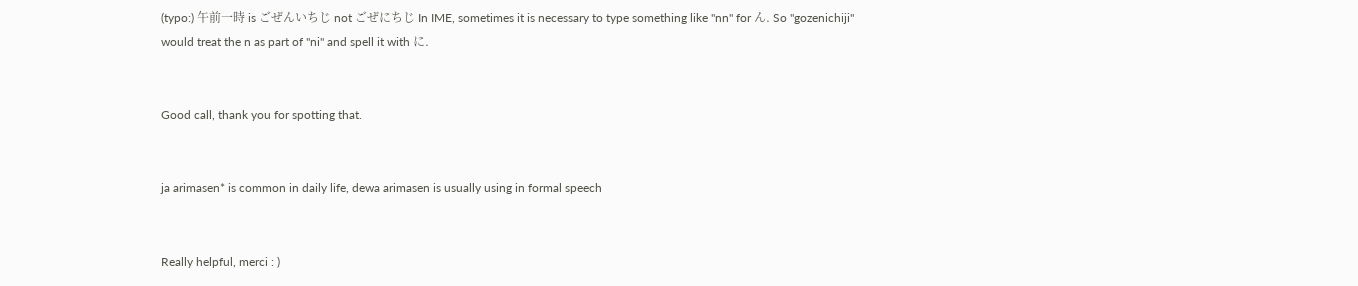(typo:) 午前一時 is ごぜんいちじ not ごぜにちじ In IME, sometimes it is necessary to type something like "nn" for ん. So "gozenichiji" would treat the n as part of "ni" and spell it with に.


Good call, thank you for spotting that.


ja arimasen* is common in daily life, dewa arimasen is usually using in formal speech


Really helpful, merci : )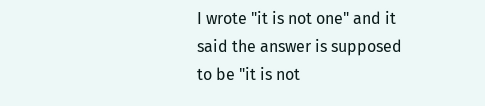I wrote "it is not one" and it said the answer is supposed to be "it is not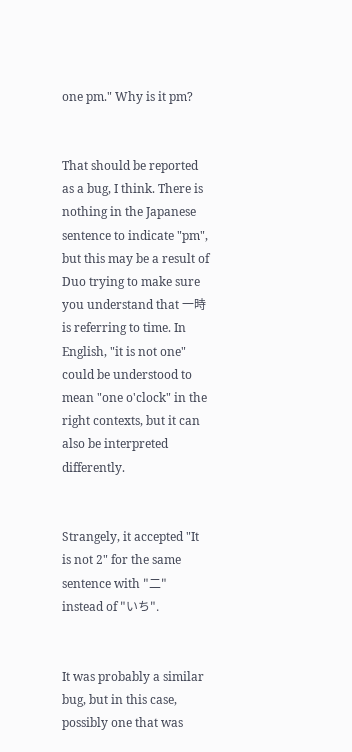one pm." Why is it pm?


That should be reported as a bug, I think. There is nothing in the Japanese sentence to indicate "pm", but this may be a result of Duo trying to make sure you understand that 一時 is referring to time. In English, "it is not one" could be understood to mean "one o'clock" in the right contexts, but it can also be interpreted differently.


Strangely, it accepted "It is not 2" for the same sentence with "二" instead of "いち".


It was probably a similar bug, but in this case, possibly one that was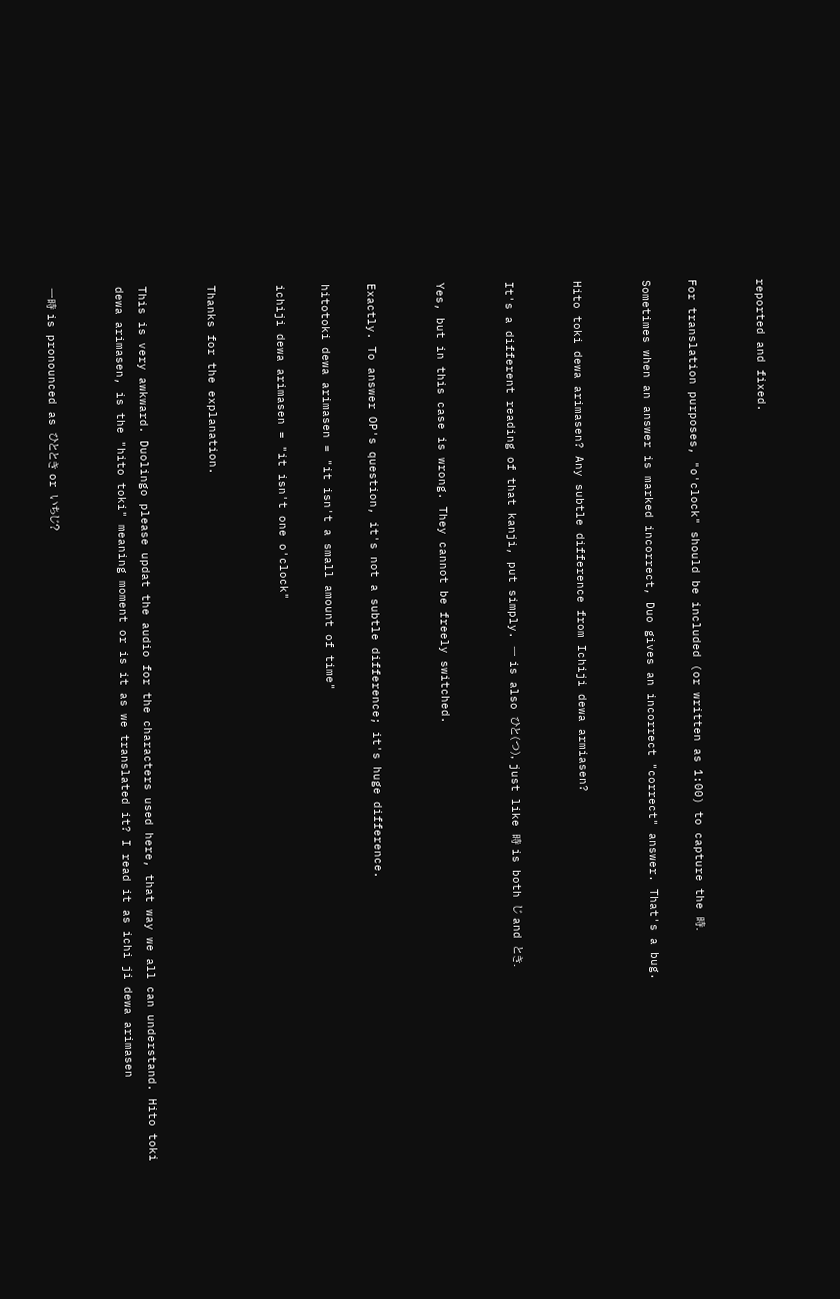reported and fixed.


For translation purposes, "o'clock" should be included (or written as 1:00) to capture the 時.

Sometimes when an answer is marked incorrect, Duo gives an incorrect "correct" answer. That's a bug.


Hito toki dewa arimasen? Any subtle difference from Ichiji dewa armiasen?


It's a different reading of that kanji, put simply. 一 is also ひと(つ), just like 時 is both じ and とき.


Yes, but in this case is wrong. They cannot be freely switched.


Exactly. To answer OP's question, it's not a subtle difference; it's huge difference.

hitotoki dewa arimasen = "it isn't a small amount of time"

ichiji dewa arimasen = "it isn't one o'clock"


Thanks for the explanation.


This is very awkward. Duolingo please updat the audio for the characters used here, that way we all can understand. Hito toki dewa arimasen, is the "hito toki" meaning moment or is it as we translated it? I read it as ichi ji dewa arimasen


一時 is pronounced as ひととき or いちじ?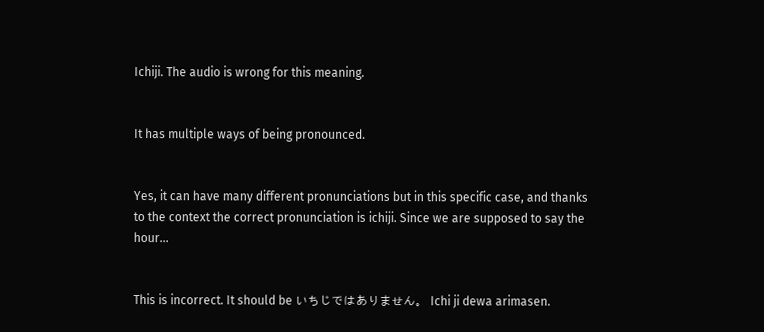Ichiji. The audio is wrong for this meaning.


It has multiple ways of being pronounced.


Yes, it can have many different pronunciations but in this specific case, and thanks to the context the correct pronunciation is ichiji. Since we are supposed to say the hour...


This is incorrect. It should be いちじではありません。 Ichi ji dewa arimasen.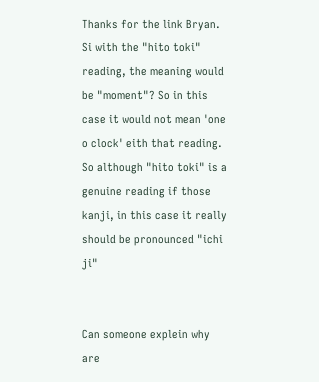Thanks for the link Bryan. Si with the "hito toki" reading, the meaning would be "moment"? So in this case it would not mean 'one o clock' eith that reading. So although "hito toki" is a genuine reading if those kanji, in this case it really should be pronounced "ichi ji"


Can someone explein why are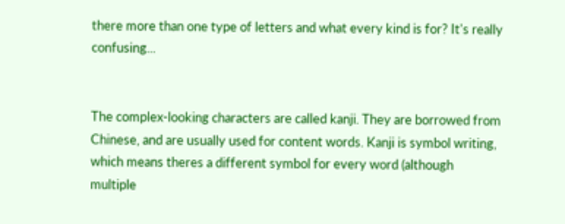there more than one type of letters and what every kind is for? It's really confusing...


The complex-looking characters are called kanji. They are borrowed from Chinese, and are usually used for content words. Kanji is symbol writing, which means theres a different symbol for every word (although multiple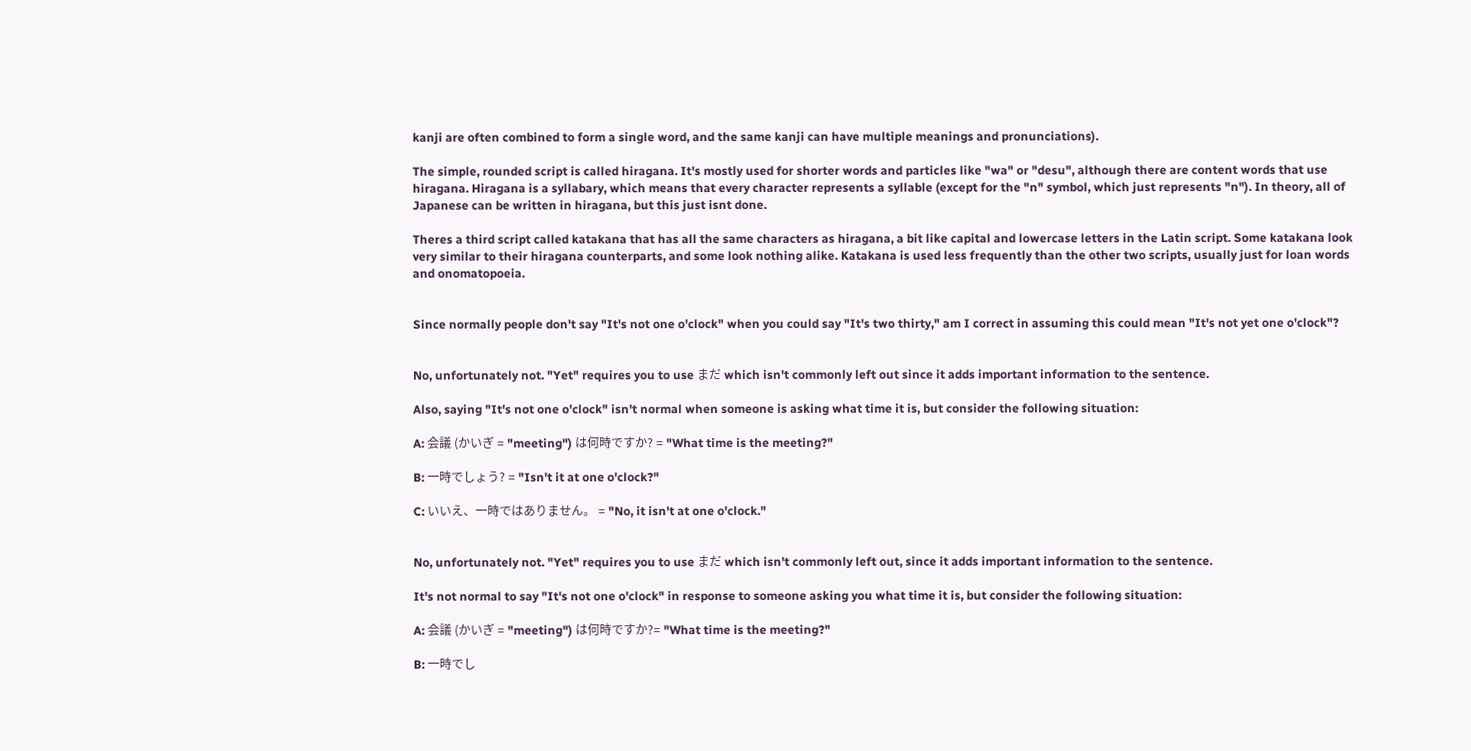kanji are often combined to form a single word, and the same kanji can have multiple meanings and pronunciations).

The simple, rounded script is called hiragana. It's mostly used for shorter words and particles like "wa" or "desu", although there are content words that use hiragana. Hiragana is a syllabary, which means that every character represents a syllable (except for the "n" symbol, which just represents "n"). In theory, all of Japanese can be written in hiragana, but this just isnt done.

Theres a third script called katakana that has all the same characters as hiragana, a bit like capital and lowercase letters in the Latin script. Some katakana look very similar to their hiragana counterparts, and some look nothing alike. Katakana is used less frequently than the other two scripts, usually just for loan words and onomatopoeia.


Since normally people don't say "It's not one o'clock" when you could say "It's two thirty," am I correct in assuming this could mean "It's not yet one o'clock"?


No, unfortunately not. "Yet" requires you to use まだ which isn't commonly left out since it adds important information to the sentence.

Also, saying "It's not one o'clock" isn't normal when someone is asking what time it is, but consider the following situation:

A: 会議 (かいぎ = "meeting") は何時ですか? = "What time is the meeting?"

B: 一時でしょう? = "Isn't it at one o'clock?"

C: いいえ、一時ではありません。 = "No, it isn't at one o'clock."


No, unfortunately not. "Yet" requires you to use まだ which isn't commonly left out, since it adds important information to the sentence.

It's not normal to say "It's not one o'clock" in response to someone asking you what time it is, but consider the following situation:

A: 会議 (かいぎ = "meeting") は何時ですか?= "What time is the meeting?"

B: 一時でし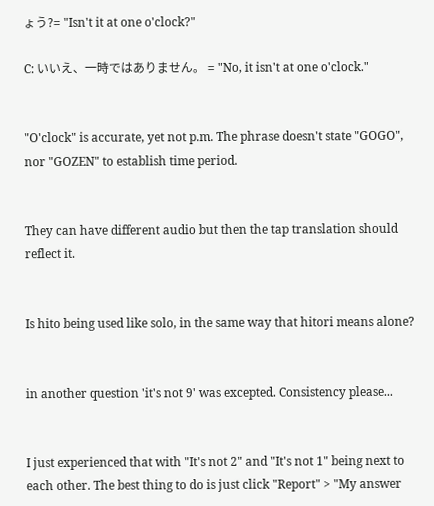ょう?= "Isn't it at one o'clock?"

C: いいえ、一時ではありません。 = "No, it isn't at one o'clock."


"O'clock" is accurate, yet not p.m. The phrase doesn't state "GOGO", nor "GOZEN" to establish time period.


They can have different audio but then the tap translation should reflect it.


Is hito being used like solo, in the same way that hitori means alone?


in another question 'it's not 9' was excepted. Consistency please...


I just experienced that with "It's not 2" and "It's not 1" being next to each other. The best thing to do is just click "Report" > "My answer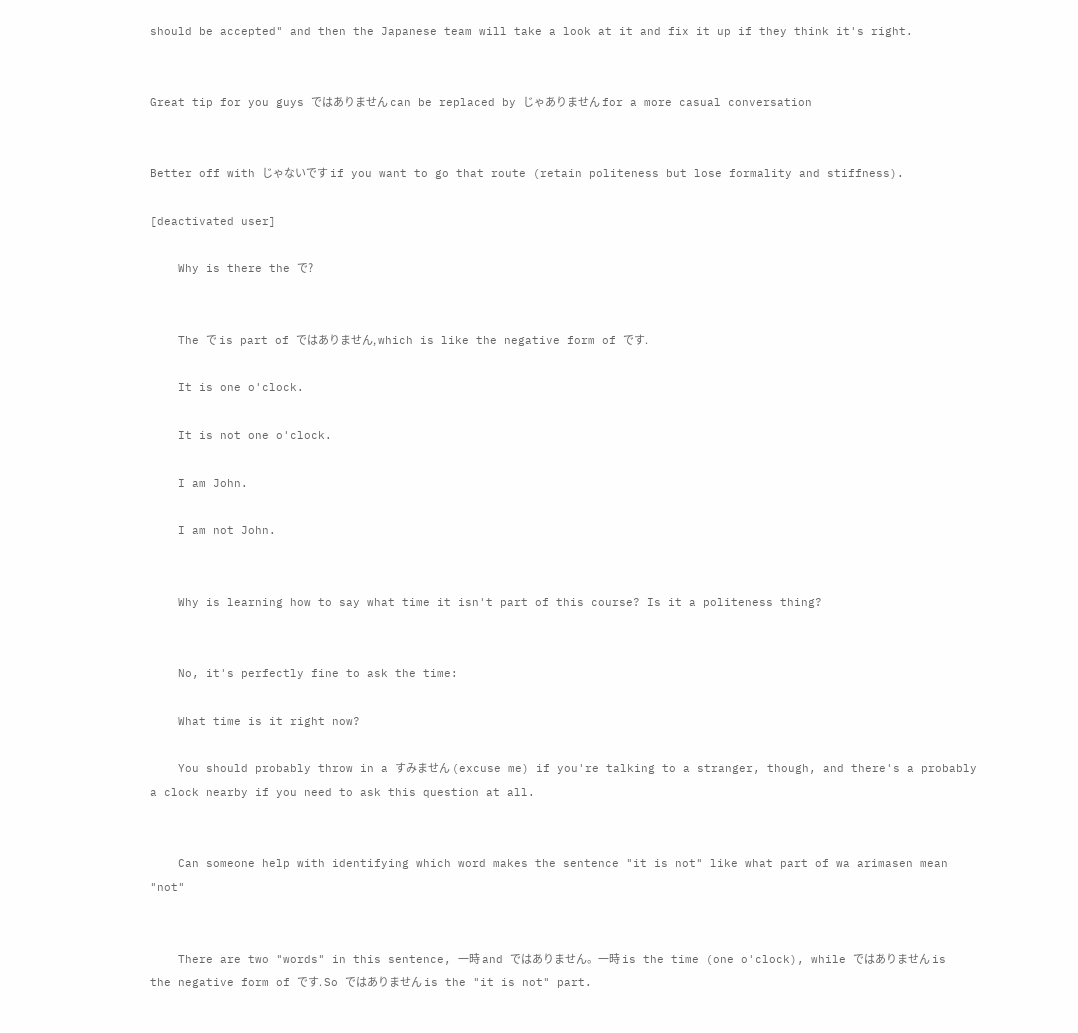should be accepted" and then the Japanese team will take a look at it and fix it up if they think it's right.


Great tip for you guys ではありません can be replaced by じゃありません for a more casual conversation


Better off with じゃないです if you want to go that route (retain politeness but lose formality and stiffness).

[deactivated user]

    Why is there the で?


    The で is part of ではありません, which is like the negative form of です.

    It is one o'clock.

    It is not one o'clock.

    I am John.

    I am not John.


    Why is learning how to say what time it isn't part of this course? Is it a politeness thing?


    No, it's perfectly fine to ask the time:

    What time is it right now?

    You should probably throw in a すみません (excuse me) if you're talking to a stranger, though, and there's a probably a clock nearby if you need to ask this question at all.


    Can someone help with identifying which word makes the sentence "it is not" like what part of wa arimasen mean "not"


    There are two "words" in this sentence, 一時 and ではありません。一時 is the time (one o'clock), while ではありません is the negative form of です. So ではありません is the "it is not" part.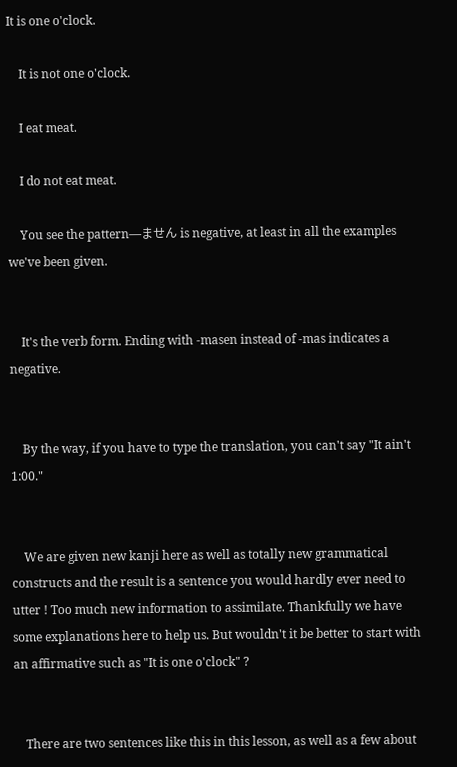It is one o'clock.

    It is not one o'clock.

    I eat meat.

    I do not eat meat.

    You see the pattern—ません is negative, at least in all the examples we've been given.


    It's the verb form. Ending with -masen instead of -mas indicates a negative.


    By the way, if you have to type the translation, you can't say "It ain't 1:00."


    We are given new kanji here as well as totally new grammatical constructs and the result is a sentence you would hardly ever need to utter ! Too much new information to assimilate. Thankfully we have some explanations here to help us. But wouldn't it be better to start with an affirmative such as "It is one o'clock" ?


    There are two sentences like this in this lesson, as well as a few about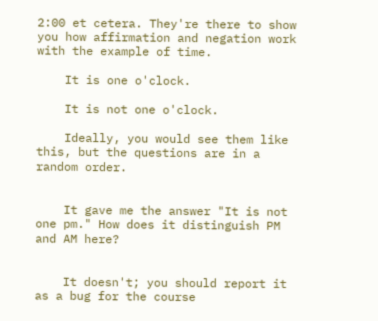2:00 et cetera. They're there to show you how affirmation and negation work with the example of time.

    It is one o'clock.

    It is not one o'clock.

    Ideally, you would see them like this, but the questions are in a random order.


    It gave me the answer "It is not one pm." How does it distinguish PM and AM here?


    It doesn't; you should report it as a bug for the course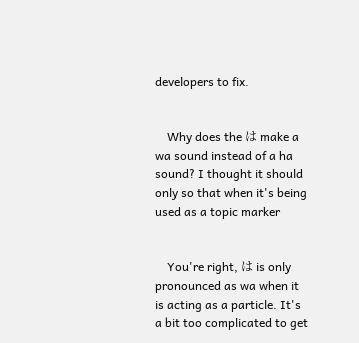developers to fix.


    Why does the は make a wa sound instead of a ha sound? I thought it should only so that when it's being used as a topic marker


    You're right, は is only pronounced as wa when it is acting as a particle. It's a bit too complicated to get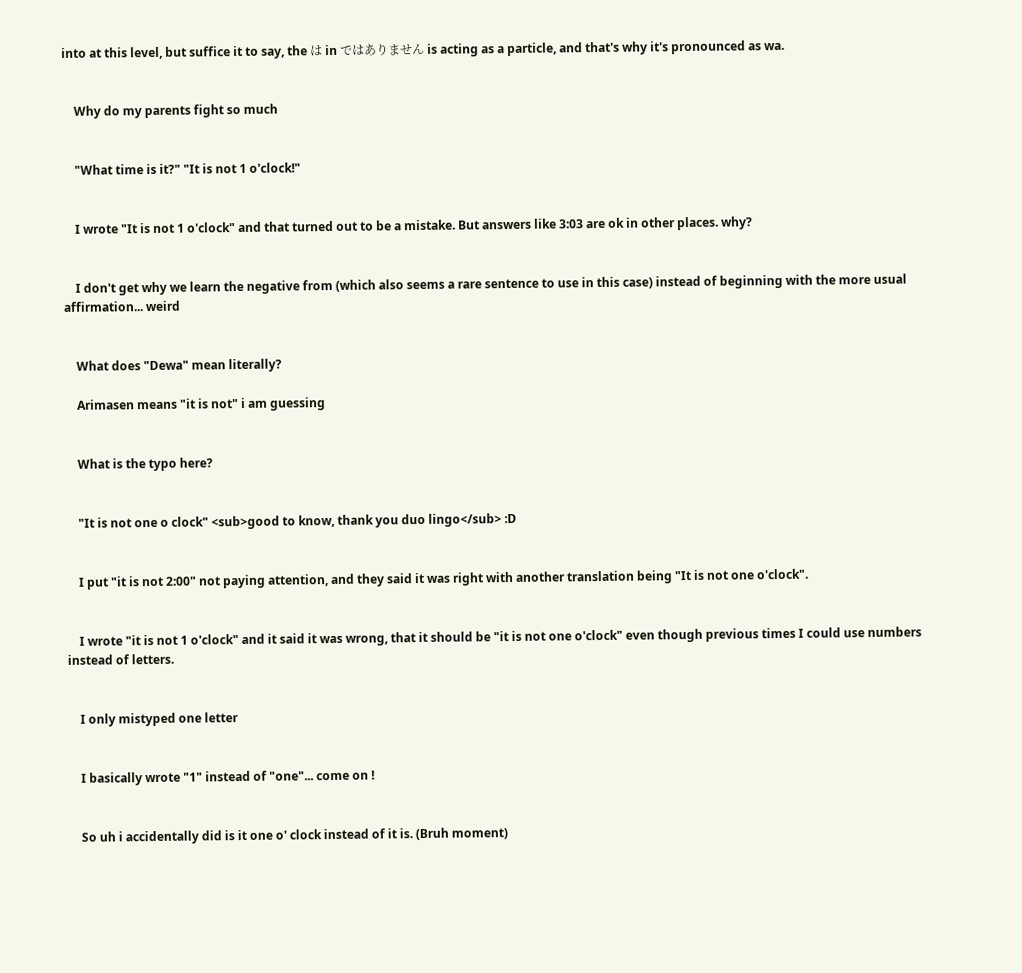into at this level, but suffice it to say, the は in ではありません is acting as a particle, and that's why it's pronounced as wa.


    Why do my parents fight so much


    "What time is it?" "It is not 1 o'clock!"


    I wrote "It is not 1 o'clock" and that turned out to be a mistake. But answers like 3:03 are ok in other places. why?


    I don't get why we learn the negative from (which also seems a rare sentence to use in this case) instead of beginning with the more usual affirmation... weird


    What does "Dewa" mean literally?

    Arimasen means "it is not" i am guessing


    What is the typo here?


    "It is not one o clock" <sub>good to know, thank you duo lingo</sub> :D


    I put "it is not 2:00" not paying attention, and they said it was right with another translation being "It is not one o'clock".


    I wrote "it is not 1 o'clock" and it said it was wrong, that it should be "it is not one o'clock" even though previous times I could use numbers instead of letters.


    I only mistyped one letter


    I basically wrote "1" instead of "one"... come on !


    So uh i accidentally did is it one o' clock instead of it is. (Bruh moment)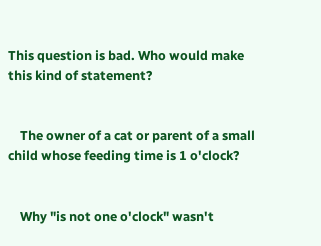This question is bad. Who would make this kind of statement?


    The owner of a cat or parent of a small child whose feeding time is 1 o'clock?


    Why "is not one o'clock" wasn't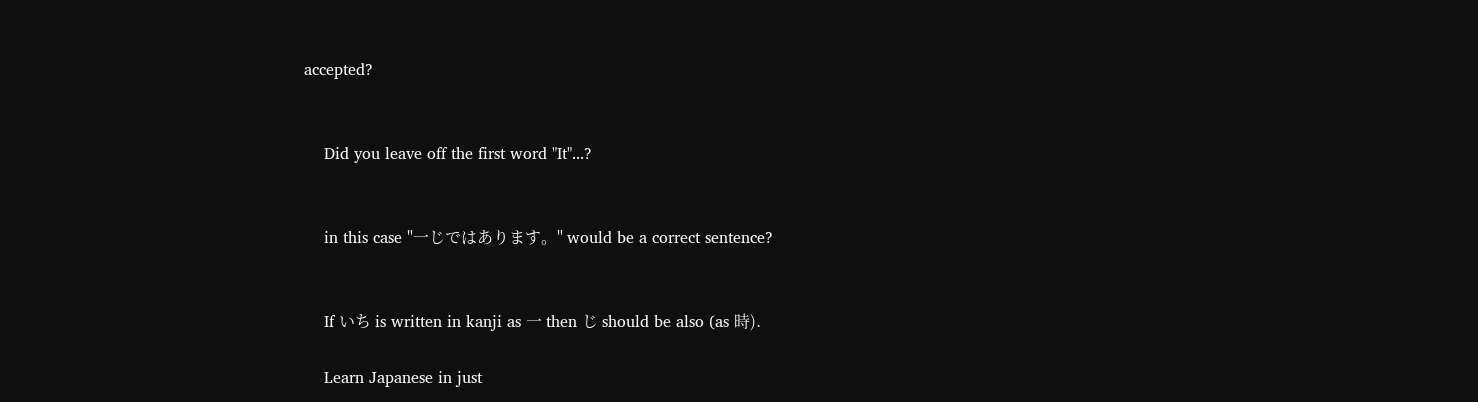accepted?


    Did you leave off the first word "It"...?


    in this case "一じではあります。" would be a correct sentence?


    If いち is written in kanji as 一 then じ should be also (as 時).

    Learn Japanese in just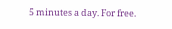5 minutes a day. For free.